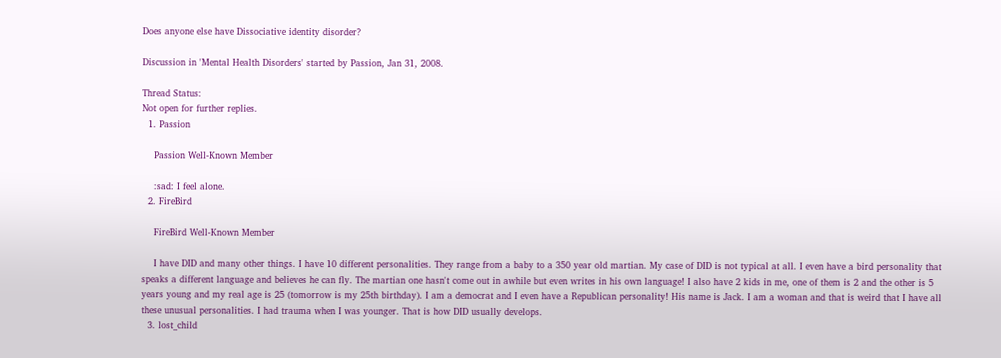Does anyone else have Dissociative identity disorder?

Discussion in 'Mental Health Disorders' started by Passion, Jan 31, 2008.

Thread Status:
Not open for further replies.
  1. Passion

    Passion Well-Known Member

    :sad: I feel alone.
  2. FireBird

    FireBird Well-Known Member

    I have DID and many other things. I have 10 different personalities. They range from a baby to a 350 year old martian. My case of DID is not typical at all. I even have a bird personality that speaks a different language and believes he can fly. The martian one hasn't come out in awhile but even writes in his own language! I also have 2 kids in me, one of them is 2 and the other is 5 years young and my real age is 25 (tomorrow is my 25th birthday). I am a democrat and I even have a Republican personality! His name is Jack. I am a woman and that is weird that I have all these unusual personalities. I had trauma when I was younger. That is how DID usually develops.
  3. lost_child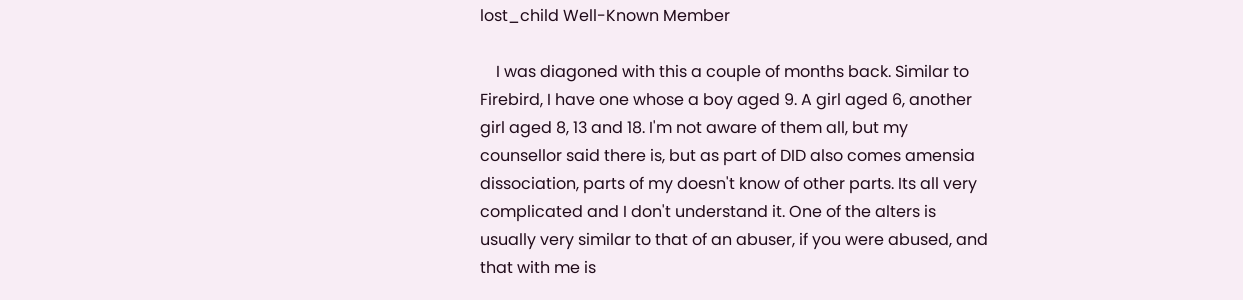lost_child Well-Known Member

    I was diagoned with this a couple of months back. Similar to Firebird, I have one whose a boy aged 9. A girl aged 6, another girl aged 8, 13 and 18. I'm not aware of them all, but my counsellor said there is, but as part of DID also comes amensia dissociation, parts of my doesn't know of other parts. Its all very complicated and I don't understand it. One of the alters is usually very similar to that of an abuser, if you were abused, and that with me is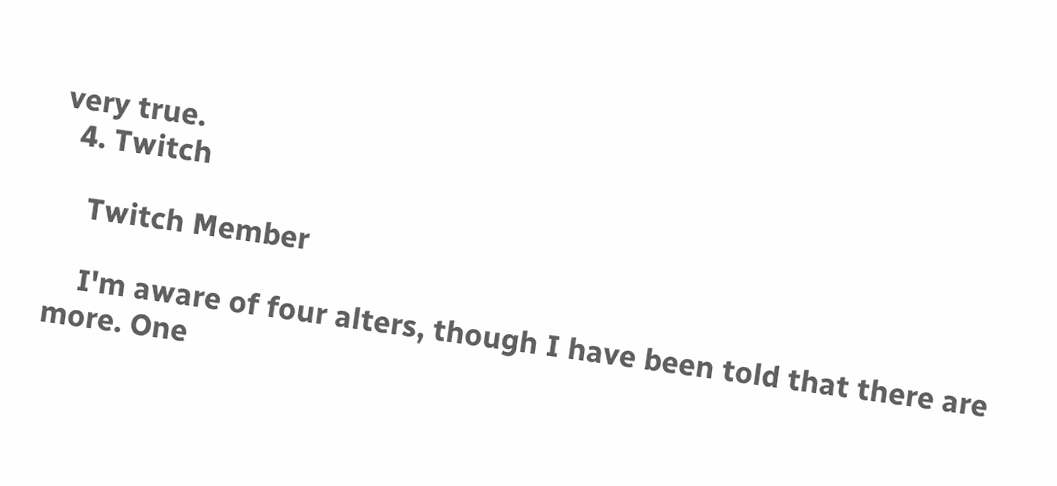very true.
  4. Twitch

    Twitch Member

    I'm aware of four alters, though I have been told that there are more. One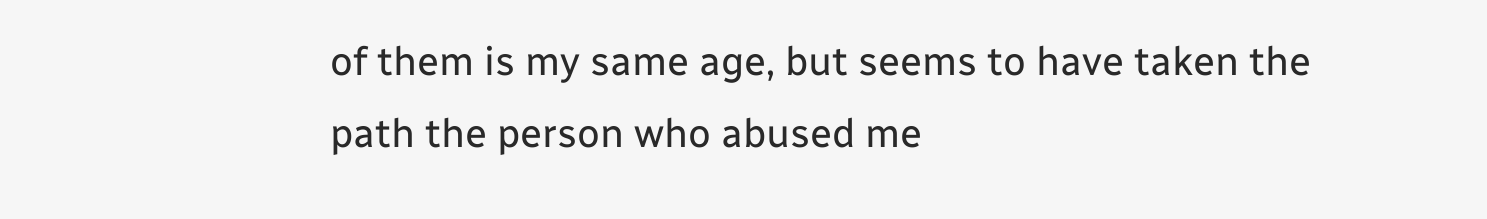of them is my same age, but seems to have taken the path the person who abused me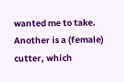wanted me to take. Another is a (female) cutter, which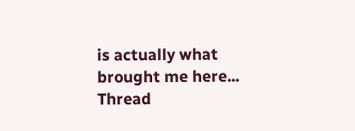is actually what brought me here...
Thread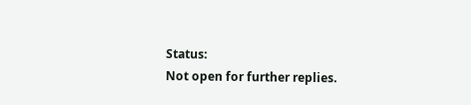Status:
Not open for further replies.